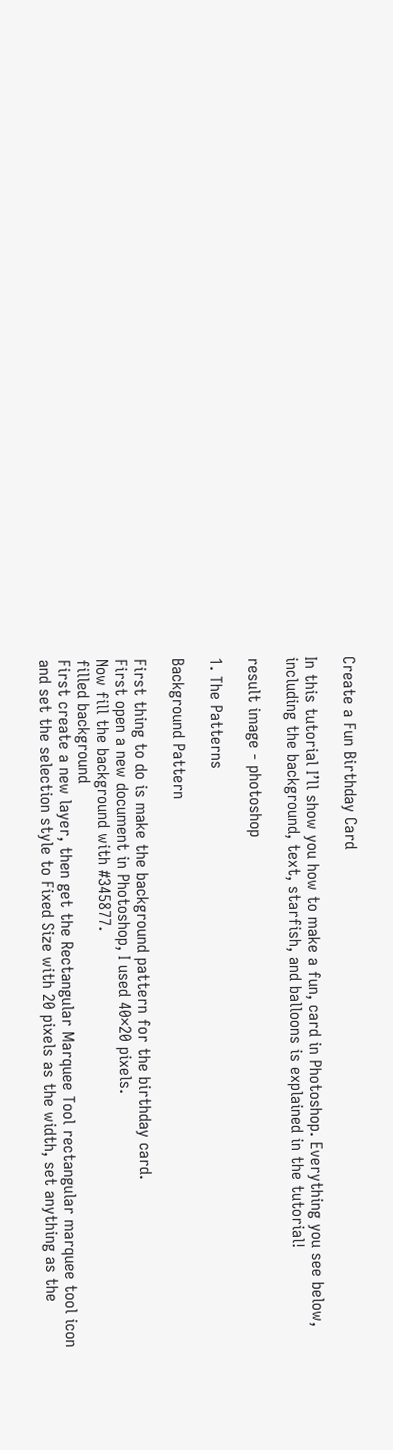Create a Fun Birthday Card

In this tutorial I’ll show you how to make a fun, card in Photoshop. Everything you see below, including the background, text, starfish, and balloons is explained in the tutorial!

result image - photoshop

1. The Patterns

Background Pattern

First thing to do is make the background pattern for the birthday card.
First open a new document in Photoshop, I used 40×20 pixels.
Now fill the background with #345877.
filled background
First create a new layer, then get the Rectangular Marquee Tool rectangular marquee tool icon and set the selection style to Fixed Size with 20 pixels as the width, set anything as the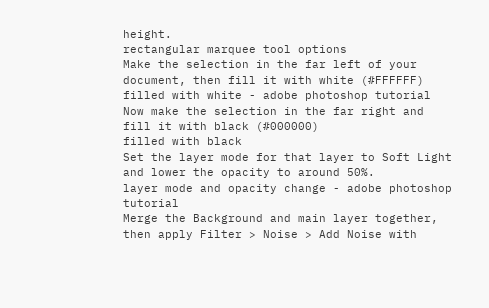height.
rectangular marquee tool options
Make the selection in the far left of your document, then fill it with white (#FFFFFF)
filled with white - adobe photoshop tutorial
Now make the selection in the far right and fill it with black (#000000)
filled with black
Set the layer mode for that layer to Soft Light and lower the opacity to around 50%.
layer mode and opacity change - adobe photoshop tutorial
Merge the Background and main layer together, then apply Filter > Noise > Add Noise with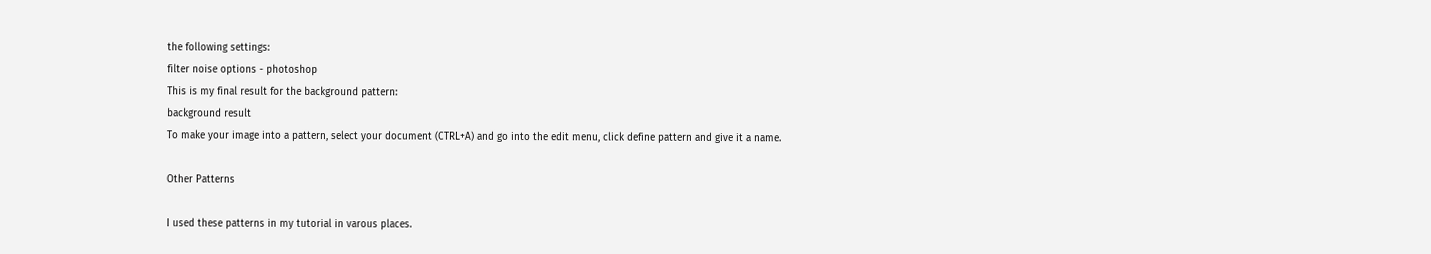the following settings:
filter noise options - photoshop
This is my final result for the background pattern:
background result
To make your image into a pattern, select your document (CTRL+A) and go into the edit menu, click define pattern and give it a name.

Other Patterns

I used these patterns in my tutorial in varous places.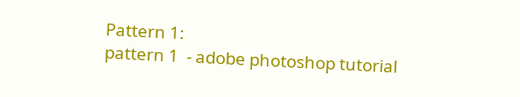Pattern 1:
pattern 1  - adobe photoshop tutorial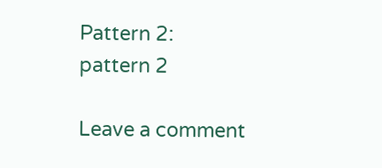Pattern 2:
pattern 2

Leave a comment